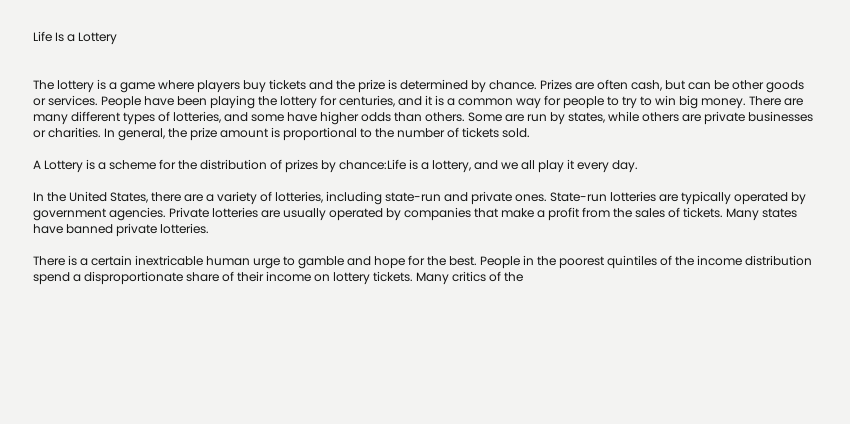Life Is a Lottery


The lottery is a game where players buy tickets and the prize is determined by chance. Prizes are often cash, but can be other goods or services. People have been playing the lottery for centuries, and it is a common way for people to try to win big money. There are many different types of lotteries, and some have higher odds than others. Some are run by states, while others are private businesses or charities. In general, the prize amount is proportional to the number of tickets sold.

A Lottery is a scheme for the distribution of prizes by chance:Life is a lottery, and we all play it every day.

In the United States, there are a variety of lotteries, including state-run and private ones. State-run lotteries are typically operated by government agencies. Private lotteries are usually operated by companies that make a profit from the sales of tickets. Many states have banned private lotteries.

There is a certain inextricable human urge to gamble and hope for the best. People in the poorest quintiles of the income distribution spend a disproportionate share of their income on lottery tickets. Many critics of the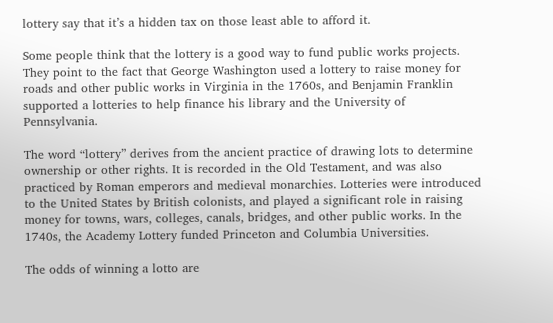lottery say that it’s a hidden tax on those least able to afford it.

Some people think that the lottery is a good way to fund public works projects. They point to the fact that George Washington used a lottery to raise money for roads and other public works in Virginia in the 1760s, and Benjamin Franklin supported a lotteries to help finance his library and the University of Pennsylvania.

The word “lottery” derives from the ancient practice of drawing lots to determine ownership or other rights. It is recorded in the Old Testament, and was also practiced by Roman emperors and medieval monarchies. Lotteries were introduced to the United States by British colonists, and played a significant role in raising money for towns, wars, colleges, canals, bridges, and other public works. In the 1740s, the Academy Lottery funded Princeton and Columbia Universities.

The odds of winning a lotto are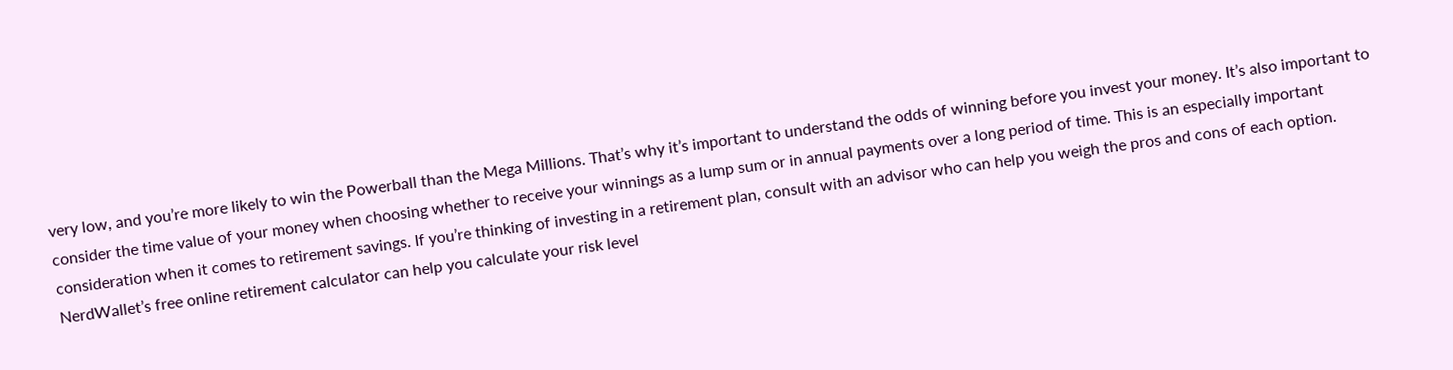very low, and you’re more likely to win the Powerball than the Mega Millions. That’s why it’s important to understand the odds of winning before you invest your money. It’s also important to consider the time value of your money when choosing whether to receive your winnings as a lump sum or in annual payments over a long period of time. This is an especially important consideration when it comes to retirement savings. If you’re thinking of investing in a retirement plan, consult with an advisor who can help you weigh the pros and cons of each option. NerdWallet’s free online retirement calculator can help you calculate your risk level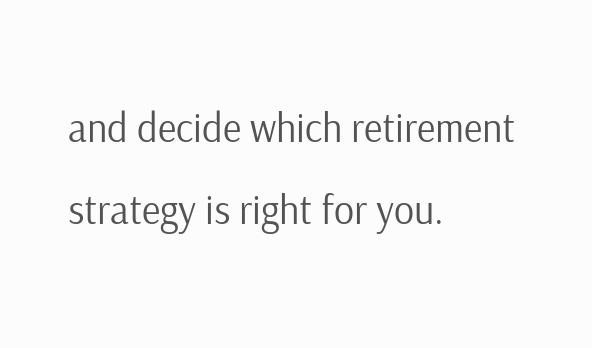and decide which retirement strategy is right for you.